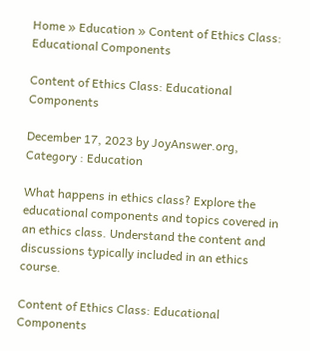Home » Education » Content of Ethics Class: Educational Components

Content of Ethics Class: Educational Components

December 17, 2023 by JoyAnswer.org, Category : Education

What happens in ethics class? Explore the educational components and topics covered in an ethics class. Understand the content and discussions typically included in an ethics course.

Content of Ethics Class: Educational Components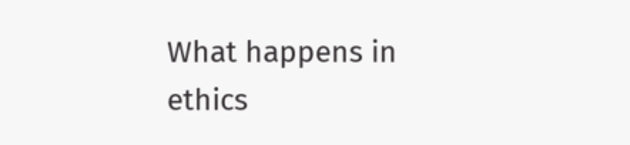What happens in ethics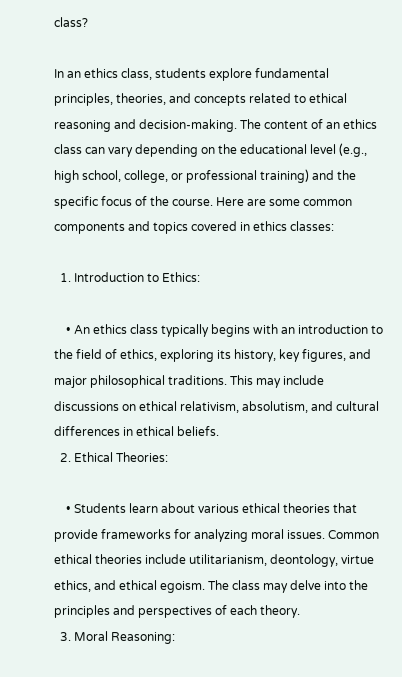class?

In an ethics class, students explore fundamental principles, theories, and concepts related to ethical reasoning and decision-making. The content of an ethics class can vary depending on the educational level (e.g., high school, college, or professional training) and the specific focus of the course. Here are some common components and topics covered in ethics classes:

  1. Introduction to Ethics:

    • An ethics class typically begins with an introduction to the field of ethics, exploring its history, key figures, and major philosophical traditions. This may include discussions on ethical relativism, absolutism, and cultural differences in ethical beliefs.
  2. Ethical Theories:

    • Students learn about various ethical theories that provide frameworks for analyzing moral issues. Common ethical theories include utilitarianism, deontology, virtue ethics, and ethical egoism. The class may delve into the principles and perspectives of each theory.
  3. Moral Reasoning: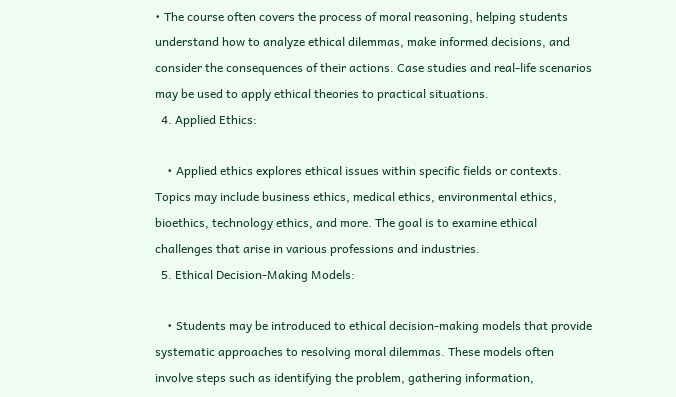• The course often covers the process of moral reasoning, helping students understand how to analyze ethical dilemmas, make informed decisions, and consider the consequences of their actions. Case studies and real-life scenarios may be used to apply ethical theories to practical situations.
  4. Applied Ethics:

    • Applied ethics explores ethical issues within specific fields or contexts. Topics may include business ethics, medical ethics, environmental ethics, bioethics, technology ethics, and more. The goal is to examine ethical challenges that arise in various professions and industries.
  5. Ethical Decision-Making Models:

    • Students may be introduced to ethical decision-making models that provide systematic approaches to resolving moral dilemmas. These models often involve steps such as identifying the problem, gathering information,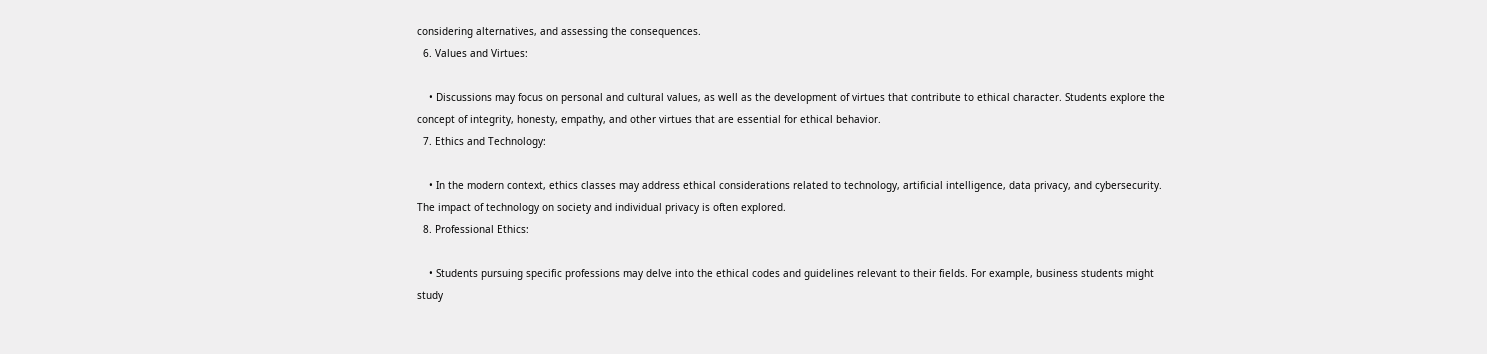considering alternatives, and assessing the consequences.
  6. Values and Virtues:

    • Discussions may focus on personal and cultural values, as well as the development of virtues that contribute to ethical character. Students explore the concept of integrity, honesty, empathy, and other virtues that are essential for ethical behavior.
  7. Ethics and Technology:

    • In the modern context, ethics classes may address ethical considerations related to technology, artificial intelligence, data privacy, and cybersecurity. The impact of technology on society and individual privacy is often explored.
  8. Professional Ethics:

    • Students pursuing specific professions may delve into the ethical codes and guidelines relevant to their fields. For example, business students might study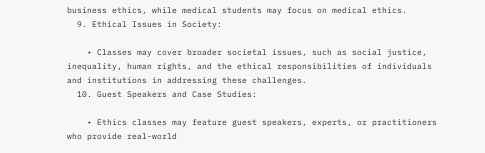business ethics, while medical students may focus on medical ethics.
  9. Ethical Issues in Society:

    • Classes may cover broader societal issues, such as social justice, inequality, human rights, and the ethical responsibilities of individuals and institutions in addressing these challenges.
  10. Guest Speakers and Case Studies:

    • Ethics classes may feature guest speakers, experts, or practitioners who provide real-world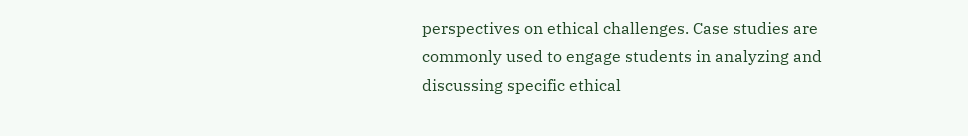perspectives on ethical challenges. Case studies are commonly used to engage students in analyzing and discussing specific ethical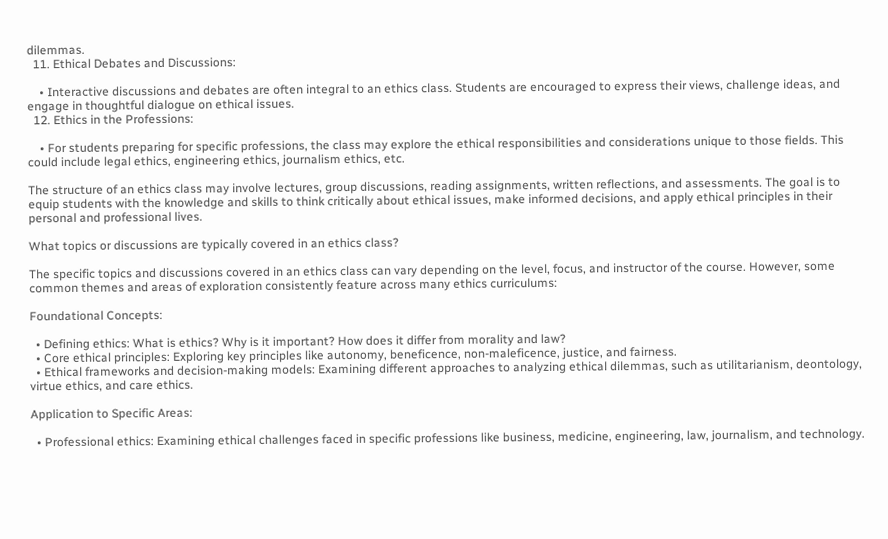dilemmas.
  11. Ethical Debates and Discussions:

    • Interactive discussions and debates are often integral to an ethics class. Students are encouraged to express their views, challenge ideas, and engage in thoughtful dialogue on ethical issues.
  12. Ethics in the Professions:

    • For students preparing for specific professions, the class may explore the ethical responsibilities and considerations unique to those fields. This could include legal ethics, engineering ethics, journalism ethics, etc.

The structure of an ethics class may involve lectures, group discussions, reading assignments, written reflections, and assessments. The goal is to equip students with the knowledge and skills to think critically about ethical issues, make informed decisions, and apply ethical principles in their personal and professional lives.

What topics or discussions are typically covered in an ethics class?

The specific topics and discussions covered in an ethics class can vary depending on the level, focus, and instructor of the course. However, some common themes and areas of exploration consistently feature across many ethics curriculums:

Foundational Concepts:

  • Defining ethics: What is ethics? Why is it important? How does it differ from morality and law?
  • Core ethical principles: Exploring key principles like autonomy, beneficence, non-maleficence, justice, and fairness.
  • Ethical frameworks and decision-making models: Examining different approaches to analyzing ethical dilemmas, such as utilitarianism, deontology, virtue ethics, and care ethics.

Application to Specific Areas:

  • Professional ethics: Examining ethical challenges faced in specific professions like business, medicine, engineering, law, journalism, and technology.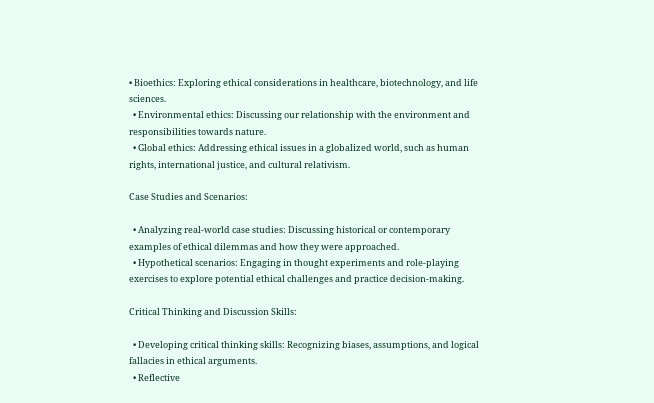• Bioethics: Exploring ethical considerations in healthcare, biotechnology, and life sciences.
  • Environmental ethics: Discussing our relationship with the environment and responsibilities towards nature.
  • Global ethics: Addressing ethical issues in a globalized world, such as human rights, international justice, and cultural relativism.

Case Studies and Scenarios:

  • Analyzing real-world case studies: Discussing historical or contemporary examples of ethical dilemmas and how they were approached.
  • Hypothetical scenarios: Engaging in thought experiments and role-playing exercises to explore potential ethical challenges and practice decision-making.

Critical Thinking and Discussion Skills:

  • Developing critical thinking skills: Recognizing biases, assumptions, and logical fallacies in ethical arguments.
  • Reflective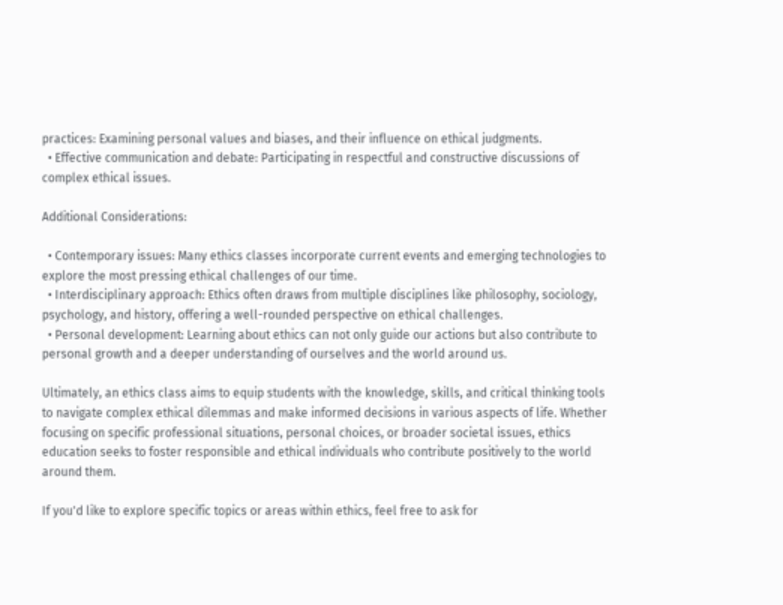practices: Examining personal values and biases, and their influence on ethical judgments.
  • Effective communication and debate: Participating in respectful and constructive discussions of complex ethical issues.

Additional Considerations:

  • Contemporary issues: Many ethics classes incorporate current events and emerging technologies to explore the most pressing ethical challenges of our time.
  • Interdisciplinary approach: Ethics often draws from multiple disciplines like philosophy, sociology, psychology, and history, offering a well-rounded perspective on ethical challenges.
  • Personal development: Learning about ethics can not only guide our actions but also contribute to personal growth and a deeper understanding of ourselves and the world around us.

Ultimately, an ethics class aims to equip students with the knowledge, skills, and critical thinking tools to navigate complex ethical dilemmas and make informed decisions in various aspects of life. Whether focusing on specific professional situations, personal choices, or broader societal issues, ethics education seeks to foster responsible and ethical individuals who contribute positively to the world around them.

If you'd like to explore specific topics or areas within ethics, feel free to ask for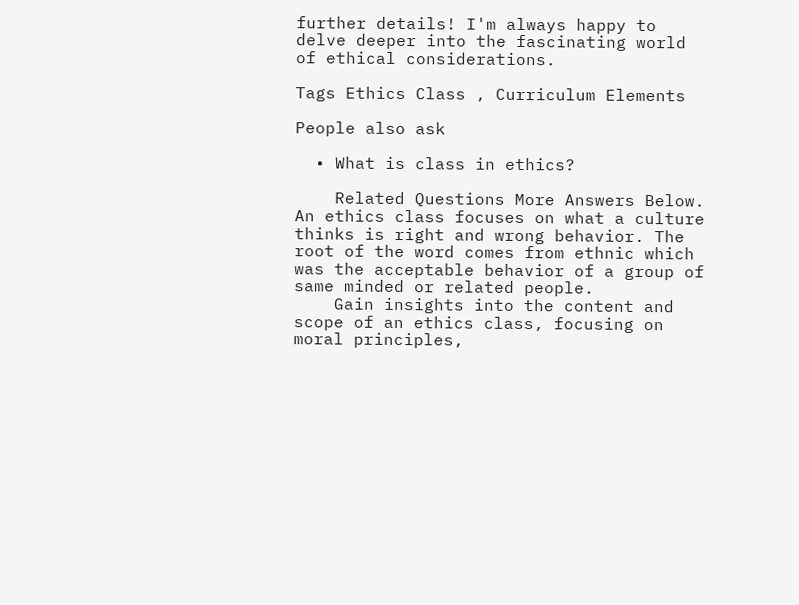further details! I'm always happy to delve deeper into the fascinating world of ethical considerations.

Tags Ethics Class , Curriculum Elements

People also ask

  • What is class in ethics?

    Related Questions More Answers Below. An ethics class focuses on what a culture thinks is right and wrong behavior. The root of the word comes from ethnic which was the acceptable behavior of a group of same minded or related people.
    Gain insights into the content and scope of an ethics class, focusing on moral principles,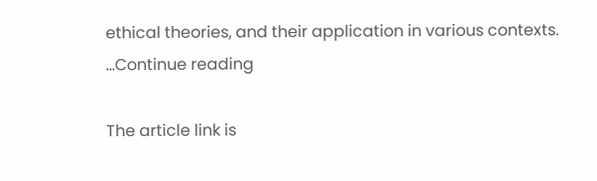ethical theories, and their application in various contexts. ...Continue reading

The article link is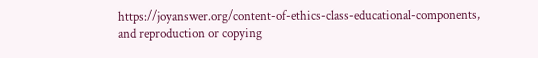https://joyanswer.org/content-of-ethics-class-educational-components, and reproduction or copying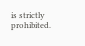is strictly prohibited.